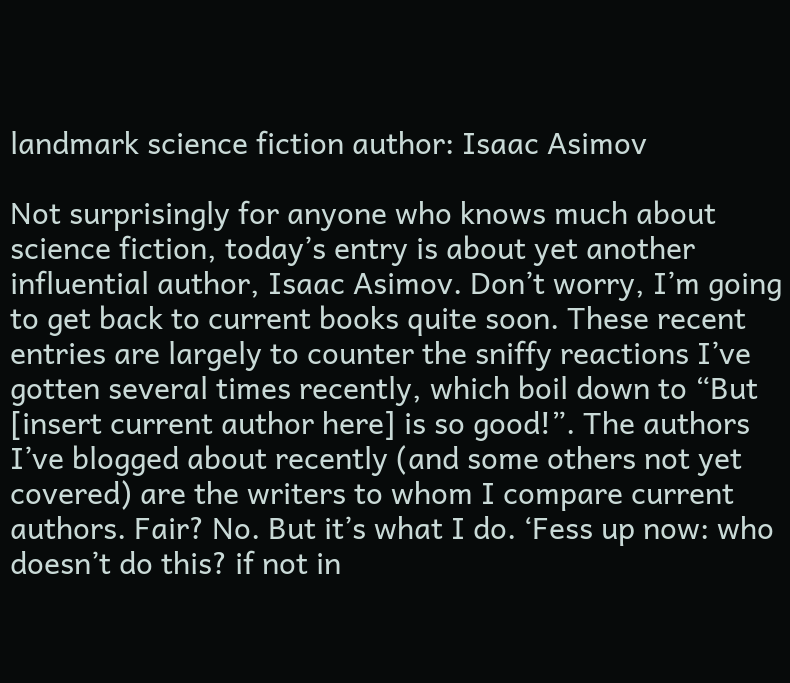landmark science fiction author: Isaac Asimov

Not surprisingly for anyone who knows much about science fiction, today’s entry is about yet another influential author, Isaac Asimov. Don’t worry, I’m going to get back to current books quite soon. These recent entries are largely to counter the sniffy reactions I’ve gotten several times recently, which boil down to “But [insert current author here] is so good!”. The authors I’ve blogged about recently (and some others not yet covered) are the writers to whom I compare current authors. Fair? No. But it’s what I do. ‘Fess up now: who doesn’t do this? if not in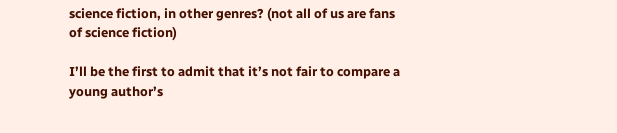science fiction, in other genres? (not all of us are fans of science fiction)

I’ll be the first to admit that it’s not fair to compare a young author’s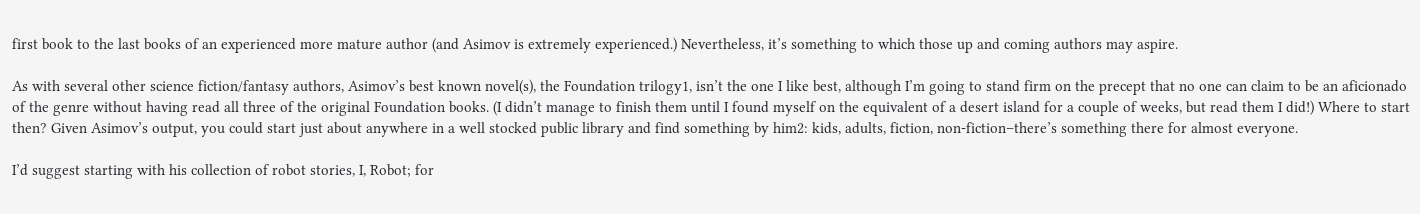first book to the last books of an experienced more mature author (and Asimov is extremely experienced.) Nevertheless, it’s something to which those up and coming authors may aspire.

As with several other science fiction/fantasy authors, Asimov’s best known novel(s), the Foundation trilogy1, isn’t the one I like best, although I’m going to stand firm on the precept that no one can claim to be an aficionado of the genre without having read all three of the original Foundation books. (I didn’t manage to finish them until I found myself on the equivalent of a desert island for a couple of weeks, but read them I did!) Where to start then? Given Asimov’s output, you could start just about anywhere in a well stocked public library and find something by him2: kids, adults, fiction, non-fiction–there’s something there for almost everyone.

I’d suggest starting with his collection of robot stories, I, Robot; for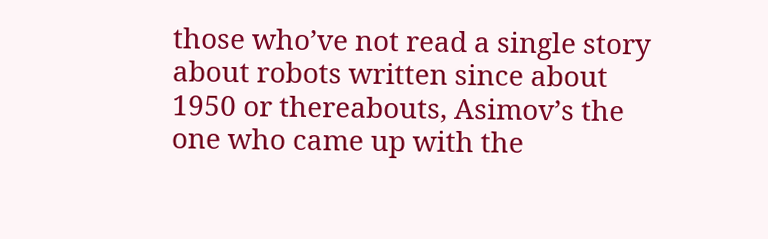those who’ve not read a single story about robots written since about 1950 or thereabouts, Asimov’s the one who came up with the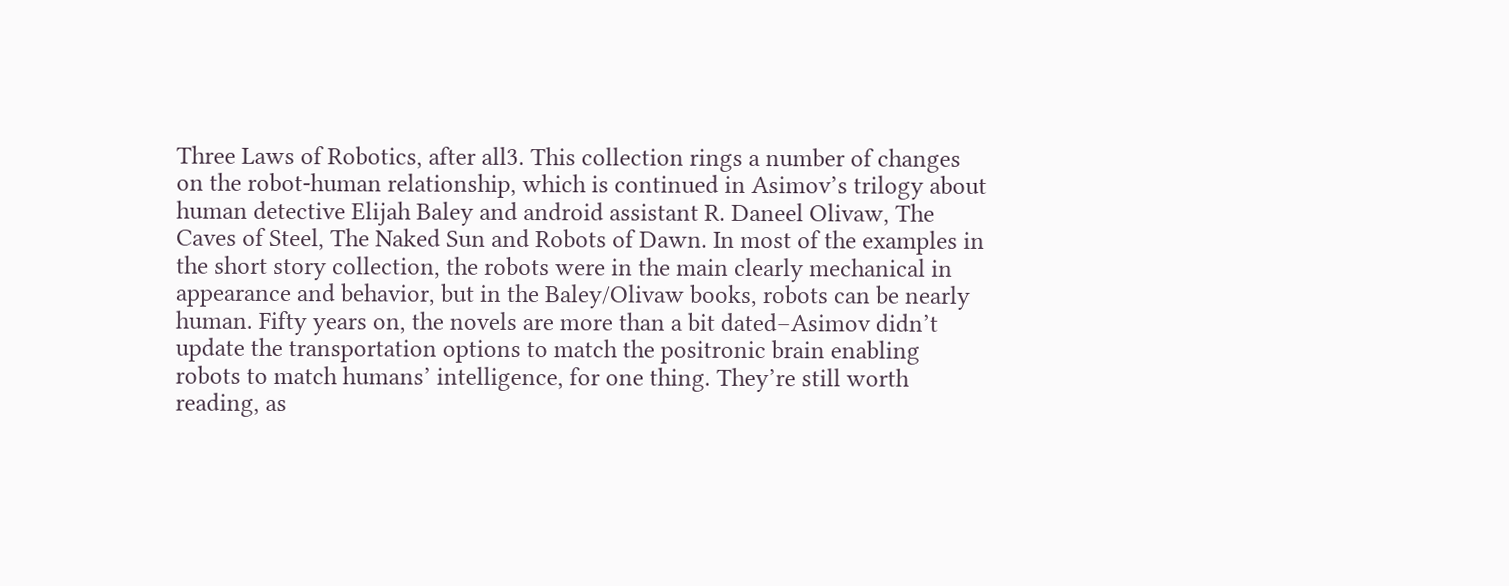Three Laws of Robotics, after all3. This collection rings a number of changes on the robot-human relationship, which is continued in Asimov’s trilogy about human detective Elijah Baley and android assistant R. Daneel Olivaw, The Caves of Steel, The Naked Sun and Robots of Dawn. In most of the examples in the short story collection, the robots were in the main clearly mechanical in appearance and behavior, but in the Baley/Olivaw books, robots can be nearly human. Fifty years on, the novels are more than a bit dated–Asimov didn’t update the transportation options to match the positronic brain enabling robots to match humans’ intelligence, for one thing. They’re still worth reading, as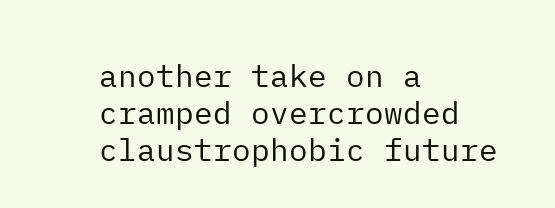another take on a cramped overcrowded claustrophobic future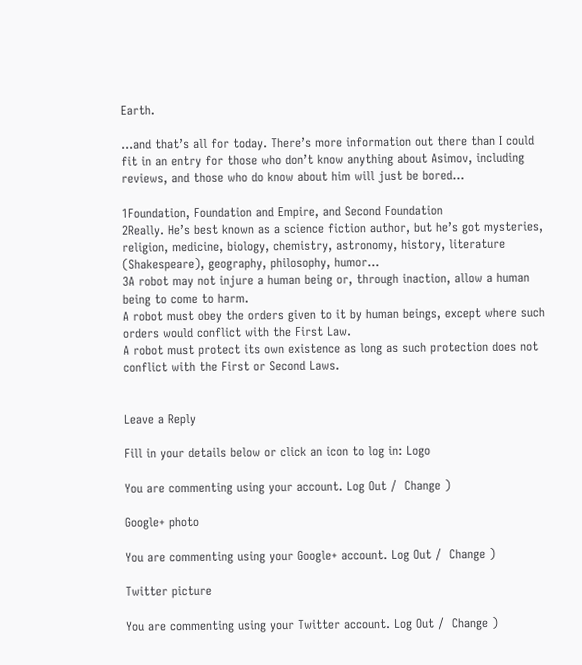Earth.

…and that’s all for today. There’s more information out there than I could fit in an entry for those who don’t know anything about Asimov, including reviews, and those who do know about him will just be bored…

1Foundation, Foundation and Empire, and Second Foundation
2Really. He’s best known as a science fiction author, but he’s got mysteries, religion, medicine, biology, chemistry, astronomy, history, literature (Shakespeare), geography, philosophy, humor…
3A robot may not injure a human being or, through inaction, allow a human being to come to harm.
A robot must obey the orders given to it by human beings, except where such orders would conflict with the First Law.
A robot must protect its own existence as long as such protection does not conflict with the First or Second Laws.


Leave a Reply

Fill in your details below or click an icon to log in: Logo

You are commenting using your account. Log Out /  Change )

Google+ photo

You are commenting using your Google+ account. Log Out /  Change )

Twitter picture

You are commenting using your Twitter account. Log Out /  Change )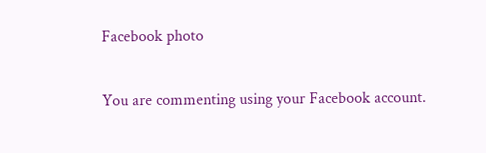Facebook photo

You are commenting using your Facebook account.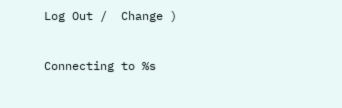Log Out /  Change )


Connecting to %s